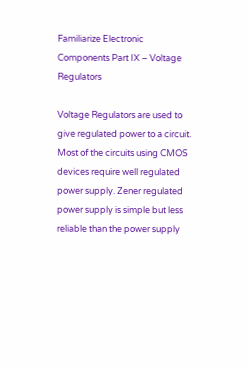Familiarize Electronic Components Part IX – Voltage Regulators

Voltage Regulators are used to give regulated power to a circuit. Most of the circuits using CMOS devices require well regulated power supply. Zener regulated power supply is simple but less reliable than the power supply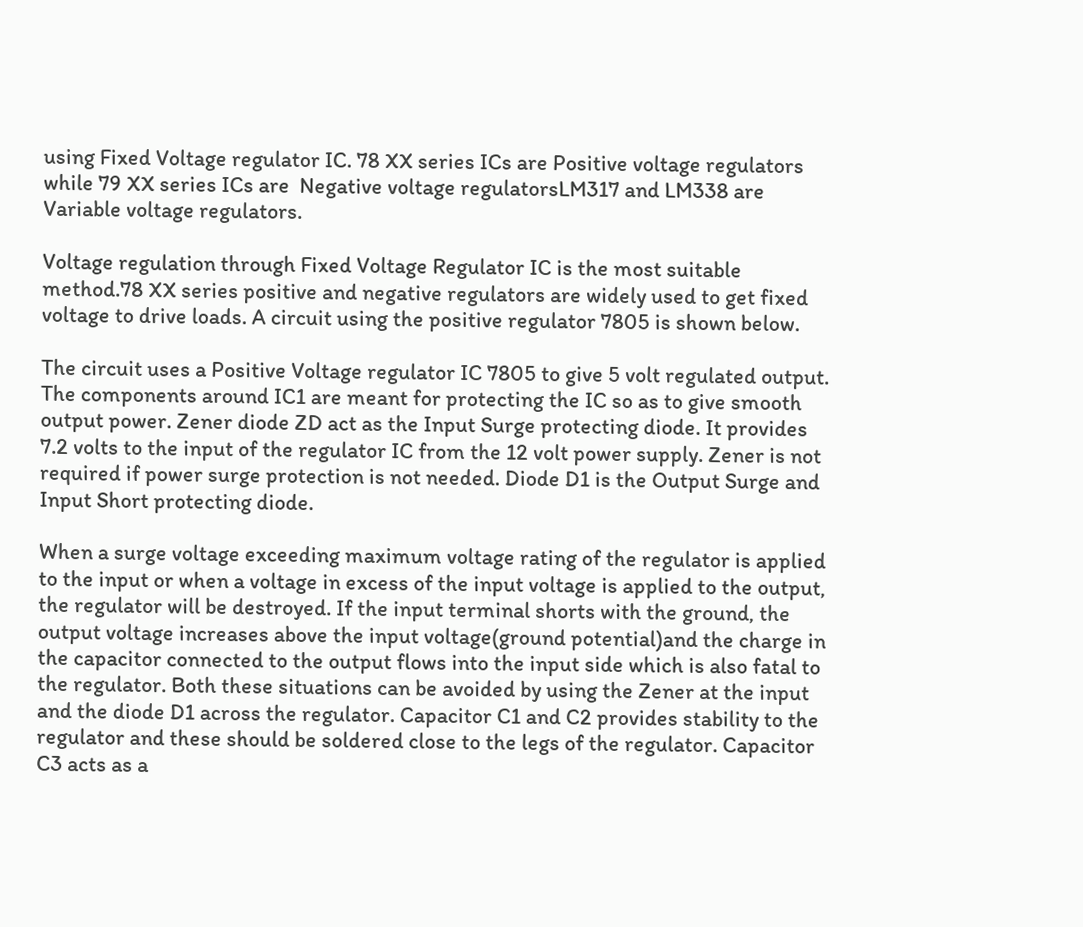using Fixed Voltage regulator IC. 78 XX series ICs are Positive voltage regulators while 79 XX series ICs are  Negative voltage regulatorsLM317 and LM338 are Variable voltage regulators.

Voltage regulation through Fixed Voltage Regulator IC is the most suitable method.78 XX series positive and negative regulators are widely used to get fixed voltage to drive loads. A circuit using the positive regulator 7805 is shown below.

The circuit uses a Positive Voltage regulator IC 7805 to give 5 volt regulated output. The components around IC1 are meant for protecting the IC so as to give smooth output power. Zener diode ZD act as the Input Surge protecting diode. It provides 7.2 volts to the input of the regulator IC from the 12 volt power supply. Zener is not required if power surge protection is not needed. Diode D1 is the Output Surge and Input Short protecting diode.

When a surge voltage exceeding maximum voltage rating of the regulator is applied to the input or when a voltage in excess of the input voltage is applied to the output, the regulator will be destroyed. If the input terminal shorts with the ground, the output voltage increases above the input voltage(ground potential)and the charge in the capacitor connected to the output flows into the input side which is also fatal to the regulator. Both these situations can be avoided by using the Zener at the input and the diode D1 across the regulator. Capacitor C1 and C2 provides stability to the regulator and these should be soldered close to the legs of the regulator. Capacitor C3 acts as a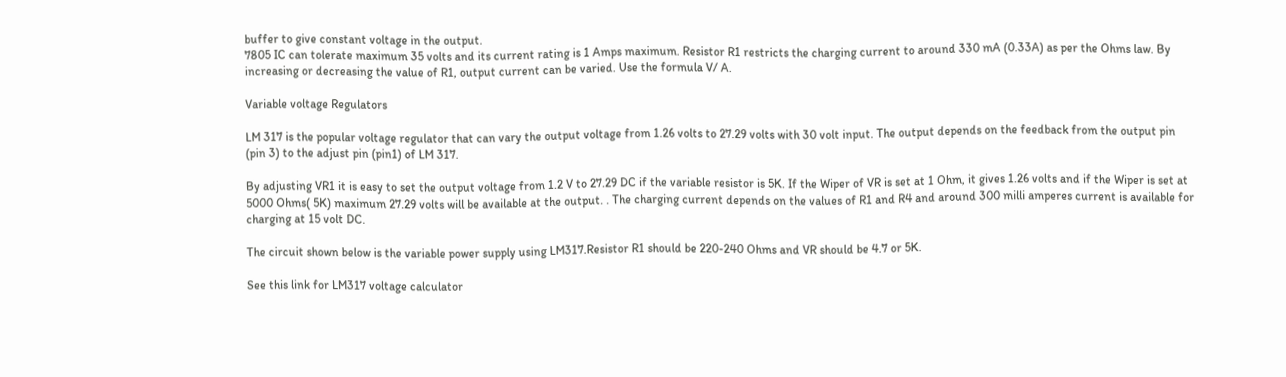buffer to give constant voltage in the output.
7805 IC can tolerate maximum 35 volts and its current rating is 1 Amps maximum. Resistor R1 restricts the charging current to around 330 mA (0.33A) as per the Ohms law. By increasing or decreasing the value of R1, output current can be varied. Use the formula V/ A.

Variable voltage Regulators

LM 317 is the popular voltage regulator that can vary the output voltage from 1.26 volts to 27.29 volts with 30 volt input. The output depends on the feedback from the output pin (pin 3) to the adjust pin (pin1) of LM 317.

By adjusting VR1 it is easy to set the output voltage from 1.2 V to 27.29 DC if the variable resistor is 5K. If the Wiper of VR is set at 1 Ohm, it gives 1.26 volts and if the Wiper is set at 5000 Ohms( 5K) maximum 27.29 volts will be available at the output. . The charging current depends on the values of R1 and R4 and around 300 milli amperes current is available for charging at 15 volt DC.

The circuit shown below is the variable power supply using LM317.Resistor R1 should be 220-240 Ohms and VR should be 4.7 or 5K.

See this link for LM317 voltage calculator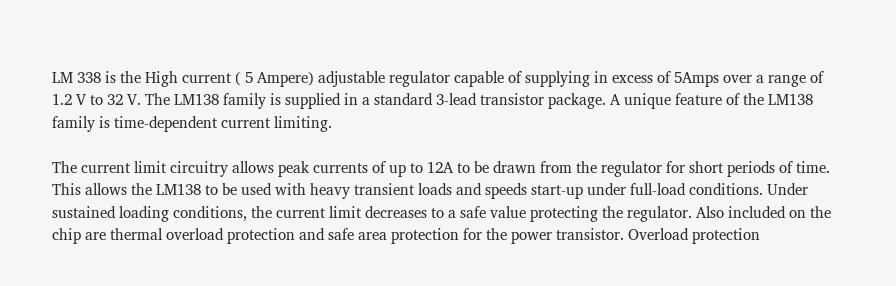LM 338 is the High current ( 5 Ampere) adjustable regulator capable of supplying in excess of 5Amps over a range of 1.2 V to 32 V. The LM138 family is supplied in a standard 3-lead transistor package. A unique feature of the LM138 family is time-dependent current limiting.

The current limit circuitry allows peak currents of up to 12A to be drawn from the regulator for short periods of time. This allows the LM138 to be used with heavy transient loads and speeds start-up under full-load conditions. Under sustained loading conditions, the current limit decreases to a safe value protecting the regulator. Also included on the chip are thermal overload protection and safe area protection for the power transistor. Overload protection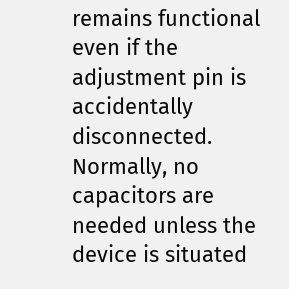remains functional even if the adjustment pin is accidentally disconnected. Normally, no capacitors are needed unless the device is situated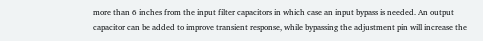more than 6 inches from the input filter capacitors in which case an input bypass is needed. An output capacitor can be added to improve transient response, while bypassing the adjustment pin will increase the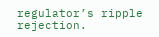regulator’s ripple rejection.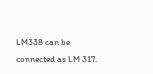LM338 can be connected as LM 317.